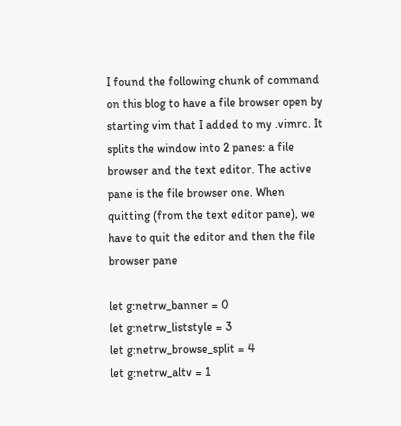I found the following chunk of command on this blog to have a file browser open by starting vim that I added to my .vimrc. It splits the window into 2 panes: a file browser and the text editor. The active pane is the file browser one. When quitting (from the text editor pane), we have to quit the editor and then the file browser pane

let g:netrw_banner = 0
let g:netrw_liststyle = 3
let g:netrw_browse_split = 4
let g:netrw_altv = 1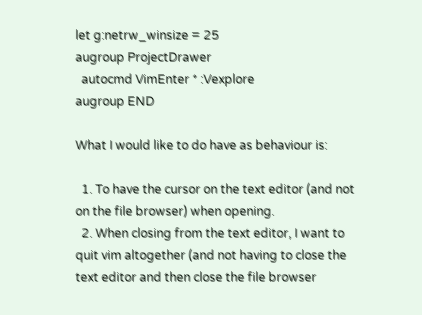let g:netrw_winsize = 25
augroup ProjectDrawer
  autocmd VimEnter * :Vexplore
augroup END

What I would like to do have as behaviour is:

  1. To have the cursor on the text editor (and not on the file browser) when opening.
  2. When closing from the text editor, I want to quit vim altogether (and not having to close the text editor and then close the file browser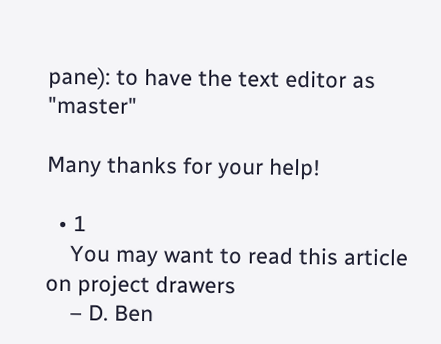pane): to have the text editor as "master"

Many thanks for your help!

  • 1
    You may want to read this article on project drawers
    – D. Ben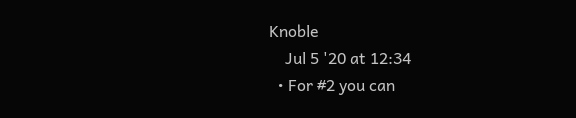Knoble
    Jul 5 '20 at 12:34
  • For #2 you can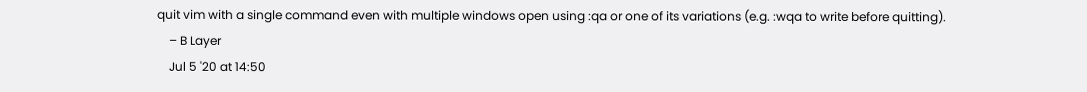quit vim with a single command even with multiple windows open using :qa or one of its variations (e.g. :wqa to write before quitting).
    – B Layer
    Jul 5 '20 at 14:50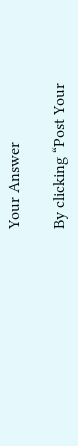Your Answer

By clicking “Post Your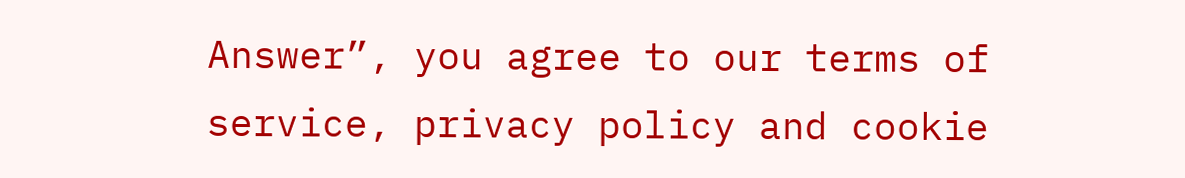Answer”, you agree to our terms of service, privacy policy and cookie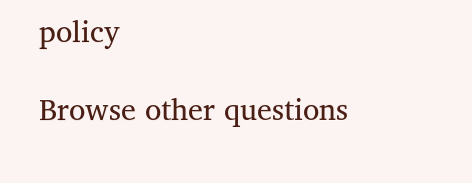policy

Browse other questions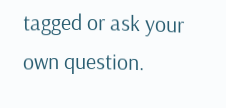tagged or ask your own question.